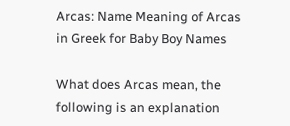Arcas: Name Meaning of Arcas in Greek for Baby Boy Names

What does Arcas mean, the following is an explanation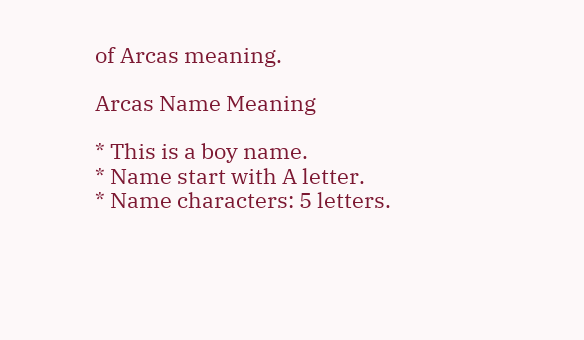of Arcas meaning.

Arcas Name Meaning

* This is a boy name.
* Name start with A letter.
* Name characters: 5 letters.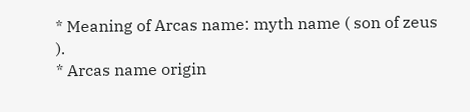* Meaning of Arcas name: myth name ( son of zeus ).
* Arcas name origin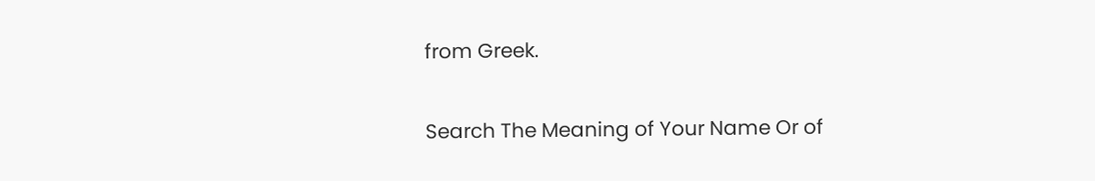from Greek.

Search The Meaning of Your Name Or of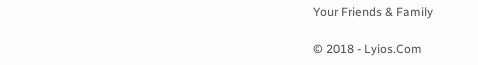Your Friends & Family

© 2018 - Lyios.Com